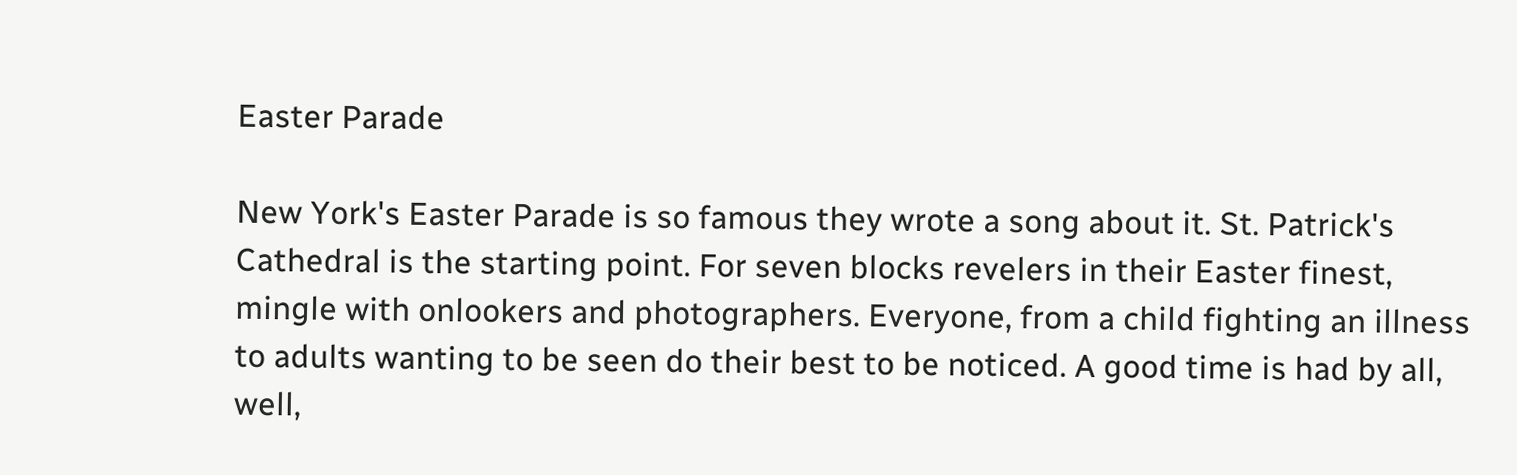Easter Parade

New York's Easter Parade is so famous they wrote a song about it. St. Patrick's Cathedral is the starting point. For seven blocks revelers in their Easter finest, mingle with onlookers and photographers. Everyone, from a child fighting an illness to adults wanting to be seen do their best to be noticed. A good time is had by all, well,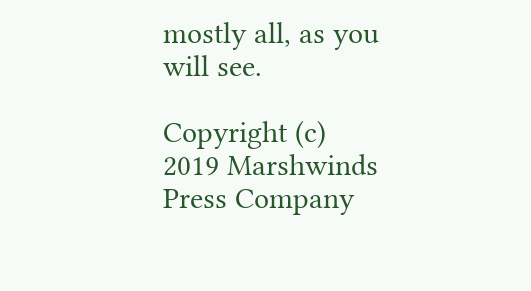mostly all, as you will see.

Copyright (c) 2019 Marshwinds Press Company